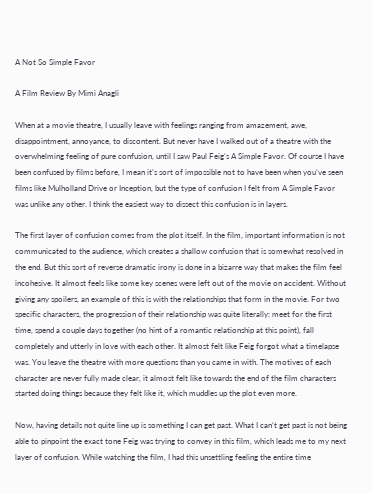A Not So Simple Favor

A Film Review By Mimi Anagli

When at a movie theatre, I usually leave with feelings ranging from amazement, awe, disappointment, annoyance, to discontent. But never have I walked out of a theatre with the overwhelming feeling of pure confusion, until I saw Paul Feig’s A Simple Favor. Of course I have been confused by films before, I mean it’s sort of impossible not to have been when you’ve seen films like Mulholland Drive or Inception, but the type of confusion I felt from A Simple Favor was unlike any other. I think the easiest way to dissect this confusion is in layers.

The first layer of confusion comes from the plot itself. In the film, important information is not communicated to the audience, which creates a shallow confusion that is somewhat resolved in the end. But this sort of reverse dramatic irony is done in a bizarre way that makes the film feel incohesive. It almost feels like some key scenes were left out of the movie on accident. Without giving any spoilers, an example of this is with the relationships that form in the movie. For two specific characters, the progression of their relationship was quite literally: meet for the first time, spend a couple days together (no hint of a romantic relationship at this point), fall completely and utterly in love with each other. It almost felt like Feig forgot what a timelapse was. You leave the theatre with more questions than you came in with. The motives of each character are never fully made clear, it almost felt like towards the end of the film characters started doing things because they felt like it, which muddles up the plot even more.

Now, having details not quite line up is something I can get past. What I can’t get past is not being able to pinpoint the exact tone Feig was trying to convey in this film, which leads me to my next layer of confusion. While watching the film, I had this unsettling feeling the entire time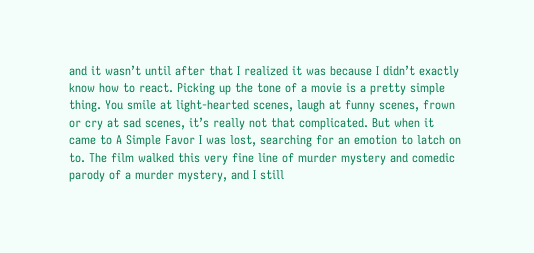and it wasn’t until after that I realized it was because I didn’t exactly know how to react. Picking up the tone of a movie is a pretty simple thing. You smile at light-hearted scenes, laugh at funny scenes, frown or cry at sad scenes, it’s really not that complicated. But when it came to A Simple Favor I was lost, searching for an emotion to latch on to. The film walked this very fine line of murder mystery and comedic parody of a murder mystery, and I still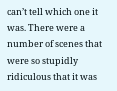can’t tell which one it was. There were a number of scenes that were so stupidly ridiculous that it was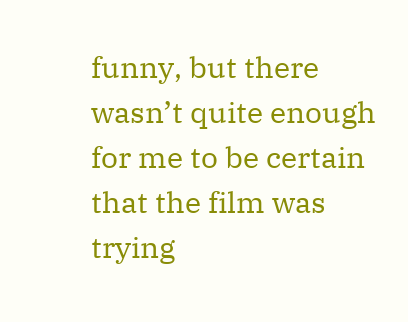funny, but there wasn’t quite enough for me to be certain that the film was trying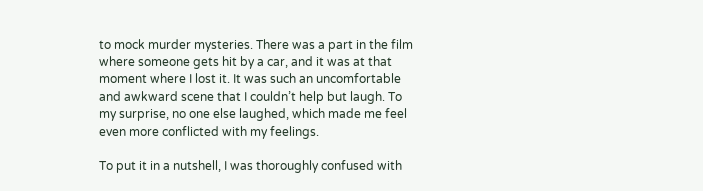to mock murder mysteries. There was a part in the film where someone gets hit by a car, and it was at that moment where I lost it. It was such an uncomfortable and awkward scene that I couldn’t help but laugh. To my surprise, no one else laughed, which made me feel even more conflicted with my feelings.

To put it in a nutshell, I was thoroughly confused with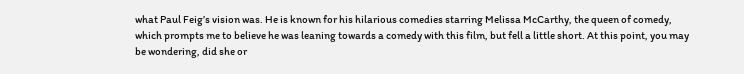what Paul Feig’s vision was. He is known for his hilarious comedies starring Melissa McCarthy, the queen of comedy, which prompts me to believe he was leaning towards a comedy with this film, but fell a little short. At this point, you may be wondering, did she or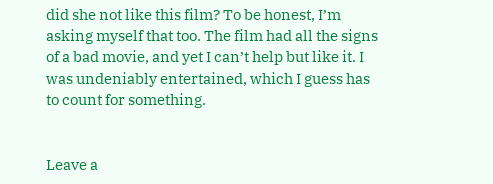did she not like this film? To be honest, I’m asking myself that too. The film had all the signs of a bad movie, and yet I can’t help but like it. I was undeniably entertained, which I guess has to count for something.


Leave a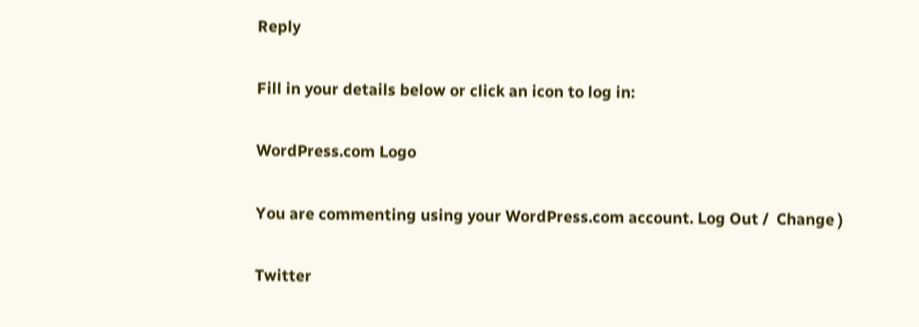Reply

Fill in your details below or click an icon to log in:

WordPress.com Logo

You are commenting using your WordPress.com account. Log Out /  Change )

Twitter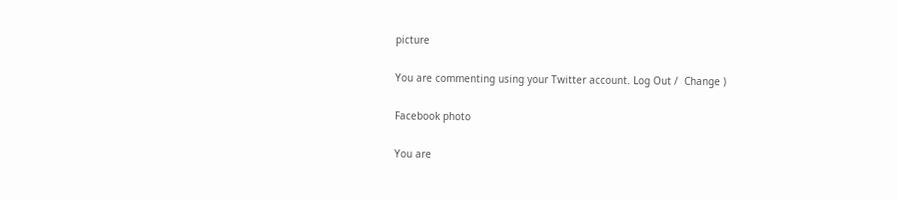picture

You are commenting using your Twitter account. Log Out /  Change )

Facebook photo

You are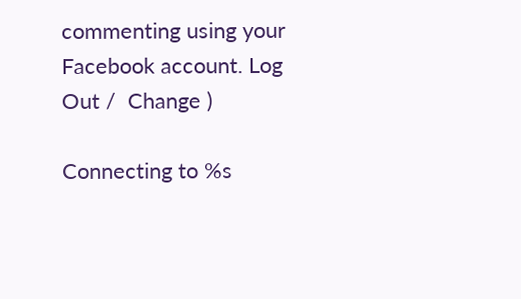commenting using your Facebook account. Log Out /  Change )

Connecting to %s